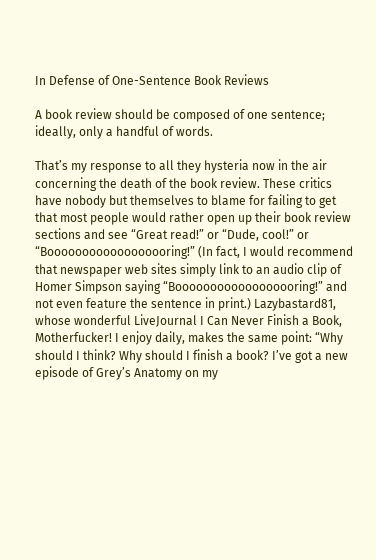In Defense of One-Sentence Book Reviews

A book review should be composed of one sentence; ideally, only a handful of words.

That’s my response to all they hysteria now in the air concerning the death of the book review. These critics have nobody but themselves to blame for failing to get that most people would rather open up their book review sections and see “Great read!” or “Dude, cool!” or “Boooooooooooooooooring!” (In fact, I would recommend that newspaper web sites simply link to an audio clip of Homer Simpson saying “Boooooooooooooooooring!” and not even feature the sentence in print.) Lazybastard81, whose wonderful LiveJournal I Can Never Finish a Book, Motherfucker! I enjoy daily, makes the same point: “Why should I think? Why should I finish a book? I’ve got a new episode of Grey’s Anatomy on my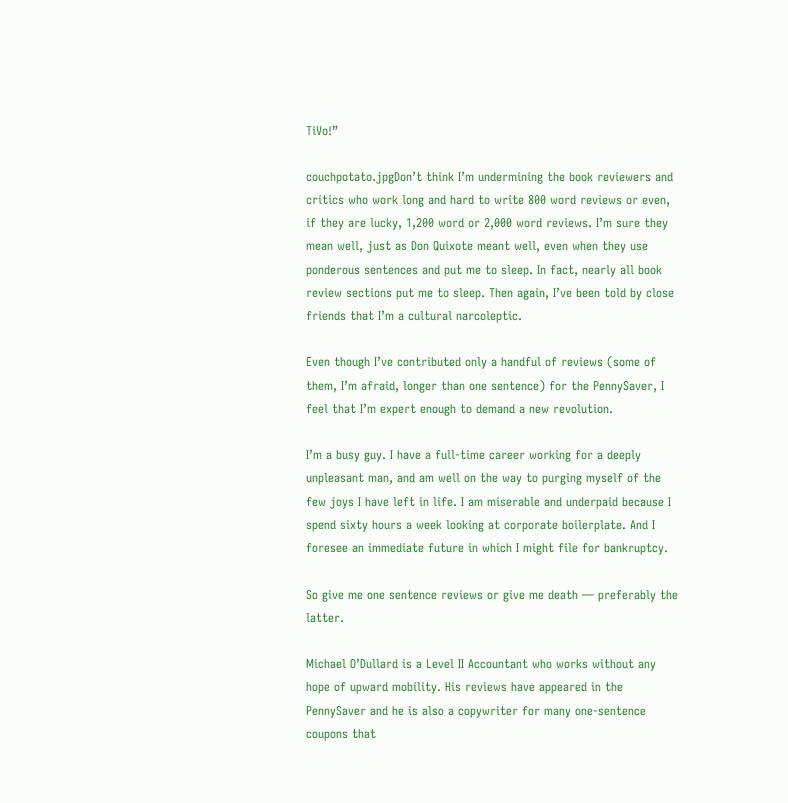TiVo!”

couchpotato.jpgDon’t think I’m undermining the book reviewers and critics who work long and hard to write 800 word reviews or even, if they are lucky, 1,200 word or 2,000 word reviews. I’m sure they mean well, just as Don Quixote meant well, even when they use ponderous sentences and put me to sleep. In fact, nearly all book review sections put me to sleep. Then again, I’ve been told by close friends that I’m a cultural narcoleptic.

Even though I’ve contributed only a handful of reviews (some of them, I’m afraid, longer than one sentence) for the PennySaver, I feel that I’m expert enough to demand a new revolution.

I’m a busy guy. I have a full-time career working for a deeply unpleasant man, and am well on the way to purging myself of the few joys I have left in life. I am miserable and underpaid because I spend sixty hours a week looking at corporate boilerplate. And I foresee an immediate future in which I might file for bankruptcy.

So give me one sentence reviews or give me death — preferably the latter.

Michael O’Dullard is a Level II Accountant who works without any hope of upward mobility. His reviews have appeared in the PennySaver and he is also a copywriter for many one-sentence coupons that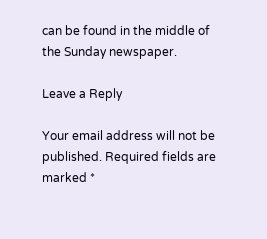can be found in the middle of the Sunday newspaper.

Leave a Reply

Your email address will not be published. Required fields are marked *